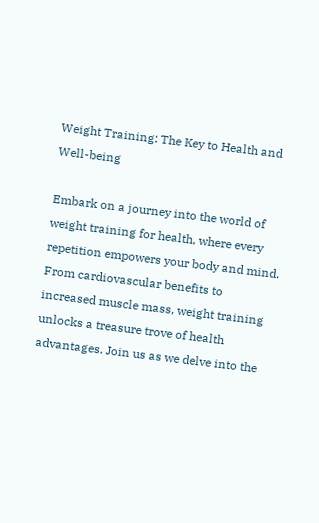Weight Training: The Key to Health and Well-being

Embark on a journey into the world of weight training for health, where every repetition empowers your body and mind. From cardiovascular benefits to increased muscle mass, weight training unlocks a treasure trove of health advantages. Join us as we delve into the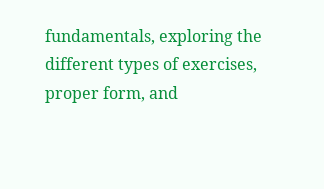fundamentals, exploring the different types of exercises, proper form, and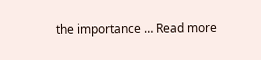the importance … Read more